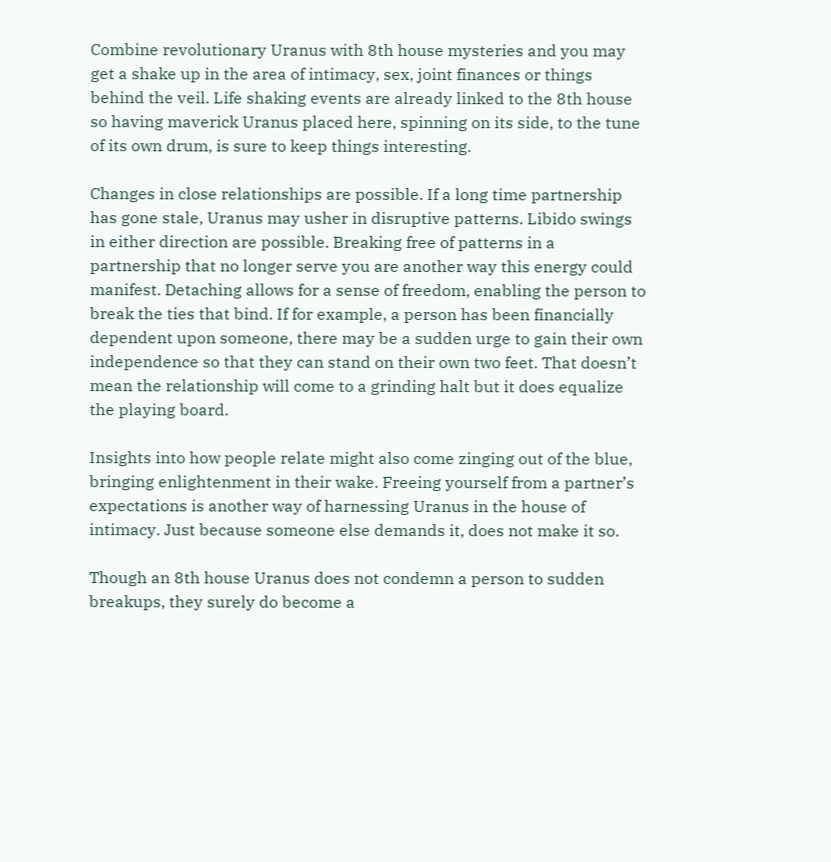Combine revolutionary Uranus with 8th house mysteries and you may get a shake up in the area of intimacy, sex, joint finances or things behind the veil. Life shaking events are already linked to the 8th house so having maverick Uranus placed here, spinning on its side, to the tune of its own drum, is sure to keep things interesting.

Changes in close relationships are possible. If a long time partnership has gone stale, Uranus may usher in disruptive patterns. Libido swings in either direction are possible. Breaking free of patterns in a partnership that no longer serve you are another way this energy could manifest. Detaching allows for a sense of freedom, enabling the person to break the ties that bind. If for example, a person has been financially dependent upon someone, there may be a sudden urge to gain their own independence so that they can stand on their own two feet. That doesn’t mean the relationship will come to a grinding halt but it does equalize the playing board.

Insights into how people relate might also come zinging out of the blue, bringing enlightenment in their wake. Freeing yourself from a partner’s expectations is another way of harnessing Uranus in the house of intimacy. Just because someone else demands it, does not make it so.

Though an 8th house Uranus does not condemn a person to sudden breakups, they surely do become a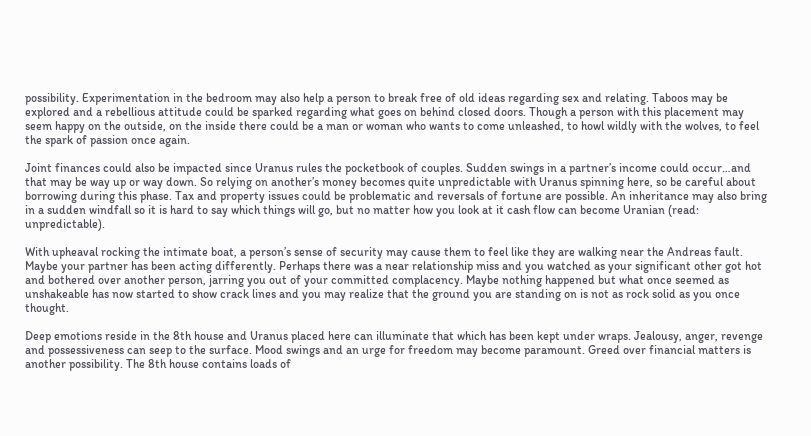possibility. Experimentation in the bedroom may also help a person to break free of old ideas regarding sex and relating. Taboos may be explored and a rebellious attitude could be sparked regarding what goes on behind closed doors. Though a person with this placement may seem happy on the outside, on the inside there could be a man or woman who wants to come unleashed, to howl wildly with the wolves, to feel the spark of passion once again.

Joint finances could also be impacted since Uranus rules the pocketbook of couples. Sudden swings in a partner’s income could occur…and that may be way up or way down. So relying on another’s money becomes quite unpredictable with Uranus spinning here, so be careful about borrowing during this phase. Tax and property issues could be problematic and reversals of fortune are possible. An inheritance may also bring in a sudden windfall so it is hard to say which things will go, but no matter how you look at it cash flow can become Uranian (read: unpredictable).

With upheaval rocking the intimate boat, a person’s sense of security may cause them to feel like they are walking near the Andreas fault. Maybe your partner has been acting differently. Perhaps there was a near relationship miss and you watched as your significant other got hot and bothered over another person, jarring you out of your committed complacency. Maybe nothing happened but what once seemed as unshakeable has now started to show crack lines and you may realize that the ground you are standing on is not as rock solid as you once thought.

Deep emotions reside in the 8th house and Uranus placed here can illuminate that which has been kept under wraps. Jealousy, anger, revenge and possessiveness can seep to the surface. Mood swings and an urge for freedom may become paramount. Greed over financial matters is another possibility. The 8th house contains loads of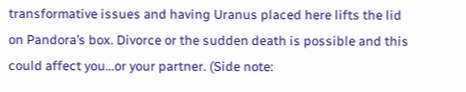transformative issues and having Uranus placed here lifts the lid on Pandora’s box. Divorce or the sudden death is possible and this could affect you…or your partner. (Side note: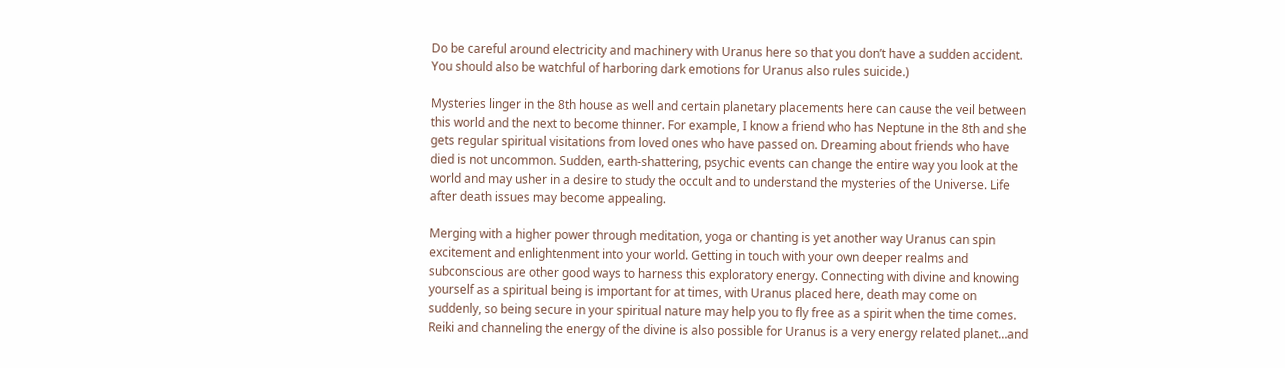Do be careful around electricity and machinery with Uranus here so that you don’t have a sudden accident. You should also be watchful of harboring dark emotions for Uranus also rules suicide.)

Mysteries linger in the 8th house as well and certain planetary placements here can cause the veil between this world and the next to become thinner. For example, I know a friend who has Neptune in the 8th and she gets regular spiritual visitations from loved ones who have passed on. Dreaming about friends who have died is not uncommon. Sudden, earth-shattering, psychic events can change the entire way you look at the world and may usher in a desire to study the occult and to understand the mysteries of the Universe. Life after death issues may become appealing.

Merging with a higher power through meditation, yoga or chanting is yet another way Uranus can spin excitement and enlightenment into your world. Getting in touch with your own deeper realms and subconscious are other good ways to harness this exploratory energy. Connecting with divine and knowing yourself as a spiritual being is important for at times, with Uranus placed here, death may come on suddenly, so being secure in your spiritual nature may help you to fly free as a spirit when the time comes. Reiki and channeling the energy of the divine is also possible for Uranus is a very energy related planet…and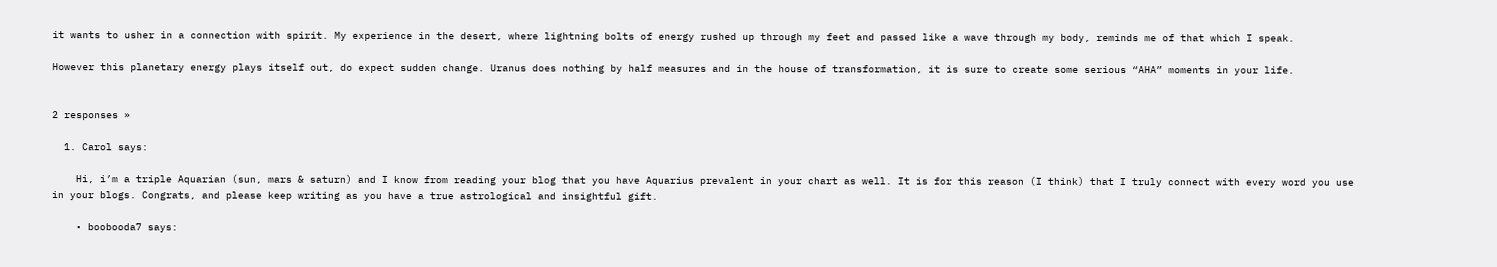it wants to usher in a connection with spirit. My experience in the desert, where lightning bolts of energy rushed up through my feet and passed like a wave through my body, reminds me of that which I speak.

However this planetary energy plays itself out, do expect sudden change. Uranus does nothing by half measures and in the house of transformation, it is sure to create some serious “AHA” moments in your life.


2 responses »

  1. Carol says:

    Hi, i’m a triple Aquarian (sun, mars & saturn) and I know from reading your blog that you have Aquarius prevalent in your chart as well. It is for this reason (I think) that I truly connect with every word you use in your blogs. Congrats, and please keep writing as you have a true astrological and insightful gift.

    • boobooda7 says: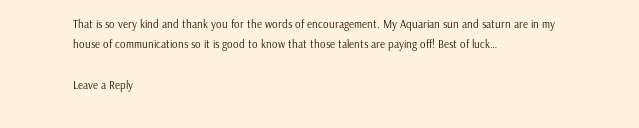That is so very kind and thank you for the words of encouragement. My Aquarian sun and saturn are in my house of communications so it is good to know that those talents are paying off! Best of luck…

Leave a Reply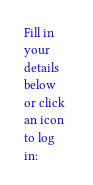Fill in your details below or click an icon to log in: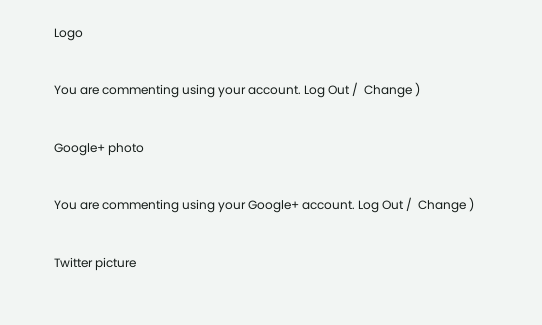Logo

You are commenting using your account. Log Out /  Change )

Google+ photo

You are commenting using your Google+ account. Log Out /  Change )

Twitter picture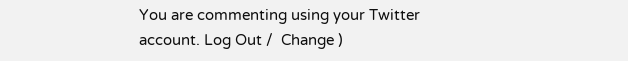You are commenting using your Twitter account. Log Out /  Change )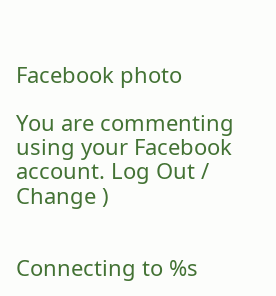Facebook photo

You are commenting using your Facebook account. Log Out /  Change )


Connecting to %s